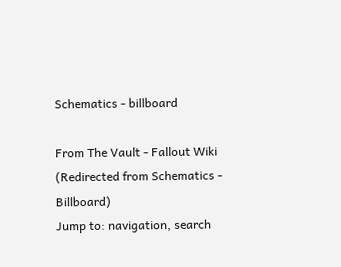Schematics - billboard

From The Vault - Fallout Wiki
(Redirected from Schematics - Billboard)
Jump to: navigation, search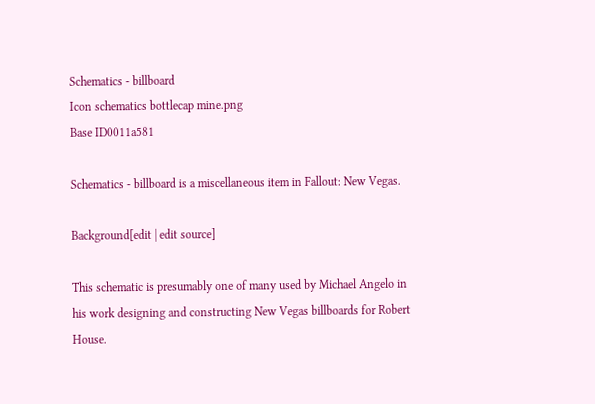Schematics - billboard
Icon schematics bottlecap mine.png
Base ID0011a581

Schematics - billboard is a miscellaneous item in Fallout: New Vegas.

Background[edit | edit source]

This schematic is presumably one of many used by Michael Angelo in his work designing and constructing New Vegas billboards for Robert House.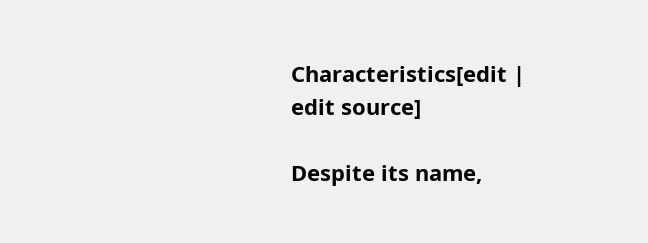Characteristics[edit | edit source]

Despite its name,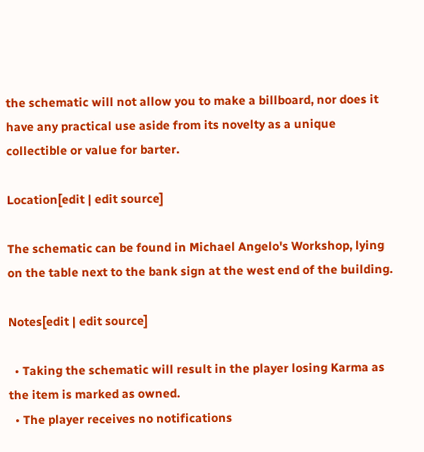the schematic will not allow you to make a billboard, nor does it have any practical use aside from its novelty as a unique collectible or value for barter.

Location[edit | edit source]

The schematic can be found in Michael Angelo's Workshop, lying on the table next to the bank sign at the west end of the building.

Notes[edit | edit source]

  • Taking the schematic will result in the player losing Karma as the item is marked as owned.
  • The player receives no notifications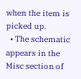when the item is picked up.
  • The schematic appears in the Misc section of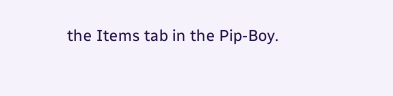the Items tab in the Pip-Boy.